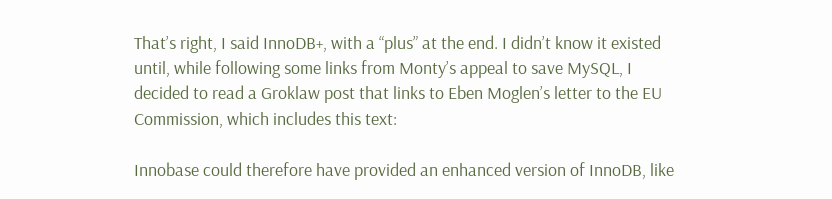That’s right, I said InnoDB+, with a “plus” at the end. I didn’t know it existed until, while following some links from Monty’s appeal to save MySQL, I decided to read a Groklaw post that links to Eben Moglen’s letter to the EU Commission, which includes this text:

Innobase could therefore have provided an enhanced version of InnoDB, like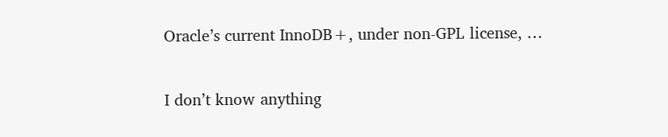Oracle’s current InnoDB+, under non-GPL license, …

I don’t know anything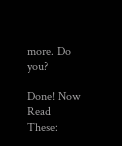more. Do you?

Done! Now Read These: